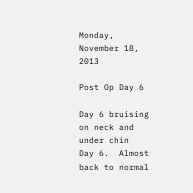Monday, November 18, 2013

Post Op Day 6

Day 6 bruising on neck and under chin
Day 6.  Almost back to normal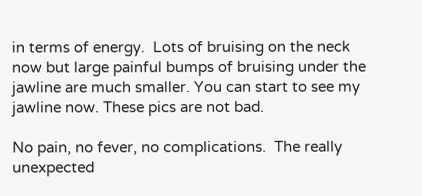in terms of energy.  Lots of bruising on the neck now but large painful bumps of bruising under the jawline are much smaller. You can start to see my jawline now. These pics are not bad.

No pain, no fever, no complications.  The really unexpected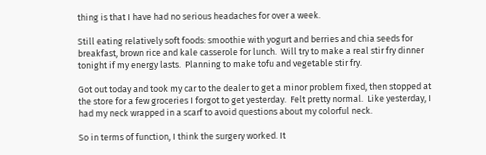thing is that I have had no serious headaches for over a week.

Still eating relatively soft foods: smoothie with yogurt and berries and chia seeds for breakfast, brown rice and kale casserole for lunch.  Will try to make a real stir fry dinner tonight if my energy lasts.  Planning to make tofu and vegetable stir fry.

Got out today and took my car to the dealer to get a minor problem fixed, then stopped at the store for a few groceries I forgot to get yesterday.  Felt pretty normal.  Like yesterday, I had my neck wrapped in a scarf to avoid questions about my colorful neck.

So in terms of function, I think the surgery worked. It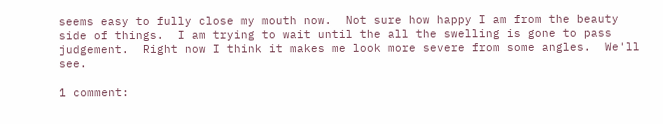seems easy to fully close my mouth now.  Not sure how happy I am from the beauty side of things.  I am trying to wait until the all the swelling is gone to pass judgement.  Right now I think it makes me look more severe from some angles.  We'll see.

1 comment: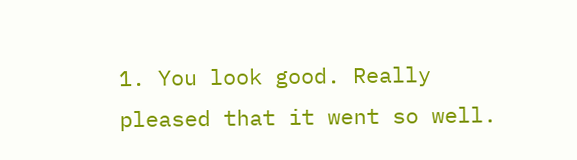1. You look good. Really pleased that it went so well.